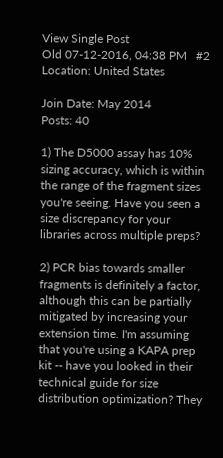View Single Post
Old 07-12-2016, 04:38 PM   #2
Location: United States

Join Date: May 2014
Posts: 40

1) The D5000 assay has 10% sizing accuracy, which is within the range of the fragment sizes you're seeing. Have you seen a size discrepancy for your libraries across multiple preps?

2) PCR bias towards smaller fragments is definitely a factor, although this can be partially mitigated by increasing your extension time. I'm assuming that you're using a KAPA prep kit -- have you looked in their technical guide for size distribution optimization? They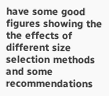have some good figures showing the the effects of different size selection methods and some recommendations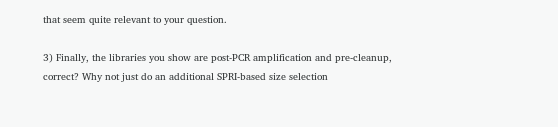that seem quite relevant to your question.

3) Finally, the libraries you show are post-PCR amplification and pre-cleanup, correct? Why not just do an additional SPRI-based size selection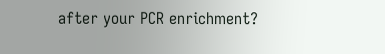after your PCR enrichment?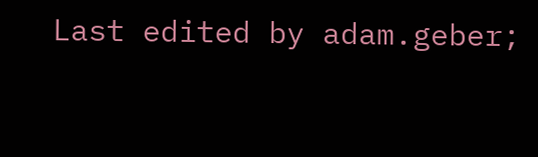Last edited by adam.geber;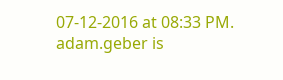07-12-2016 at 08:33 PM.
adam.geber is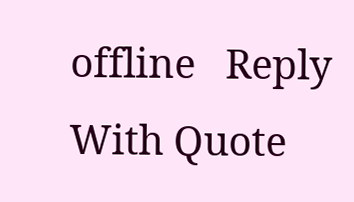offline   Reply With Quote